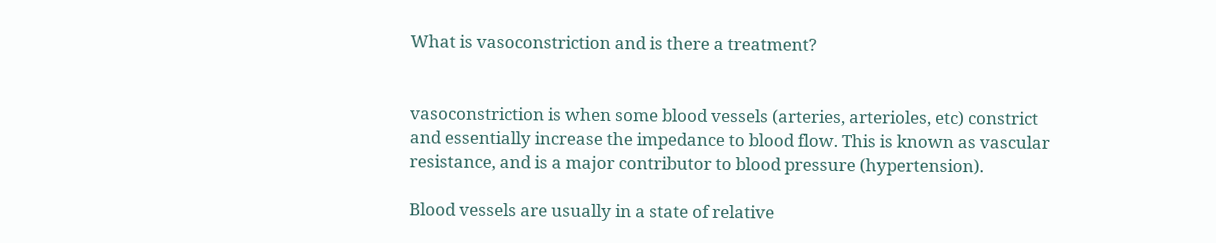What is vasoconstriction and is there a treatment?


vasoconstriction is when some blood vessels (arteries, arterioles, etc) constrict and essentially increase the impedance to blood flow. This is known as vascular resistance, and is a major contributor to blood pressure (hypertension).

Blood vessels are usually in a state of relative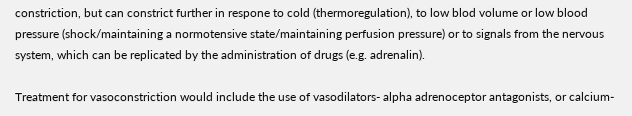constriction, but can constrict further in respone to cold (thermoregulation), to low blod volume or low blood pressure (shock/maintaining a normotensive state/maintaining perfusion pressure) or to signals from the nervous system, which can be replicated by the administration of drugs (e.g. adrenalin).

Treatment for vasoconstriction would include the use of vasodilators- alpha adrenoceptor antagonists, or calcium-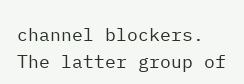channel blockers. The latter group of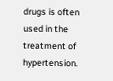drugs is often used in the treatment of hypertension.